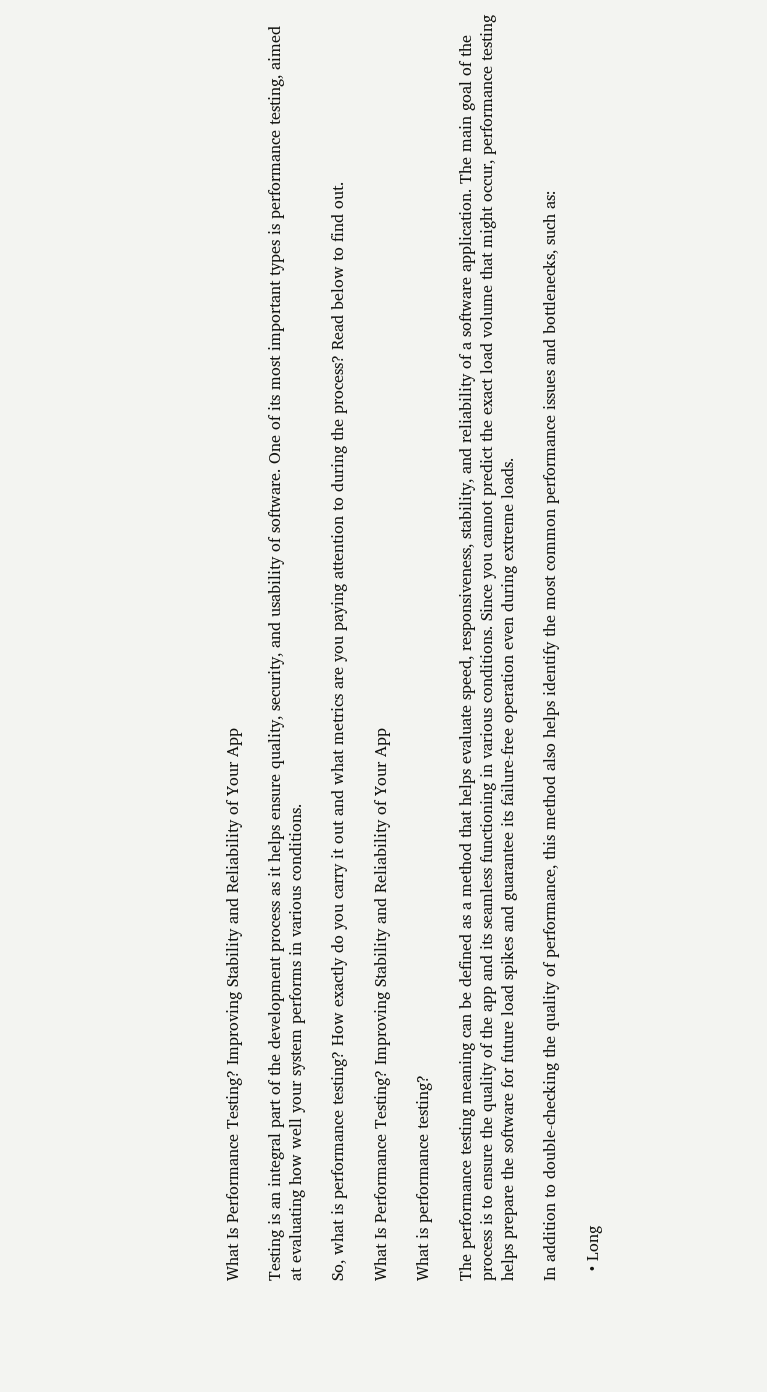What Is Performance Testing? Improving Stability and Reliability of Your App

Testing is an integral part of the development process as it helps ensure quality, security, and usability of software. One of its most important types is performance testing, aimed at evaluating how well your system performs in various conditions.

So, what is performance testing? How exactly do you carry it out and what metrics are you paying attention to during the process? Read below to find out.

What Is Performance Testing? Improving Stability and Reliability of Your App

What is performance testing?

The performance testing meaning can be defined as a method that helps evaluate speed, responsiveness, stability, and reliability of a software application. The main goal of the process is to ensure the quality of the app and its seamless functioning in various conditions. Since you cannot predict the exact load volume that might occur, performance testing helps prepare the software for future load spikes and guarantee its failure-free operation even during extreme loads.

In addition to double-checking the quality of performance, this method also helps identify the most common performance issues and bottlenecks, such as:

  • Long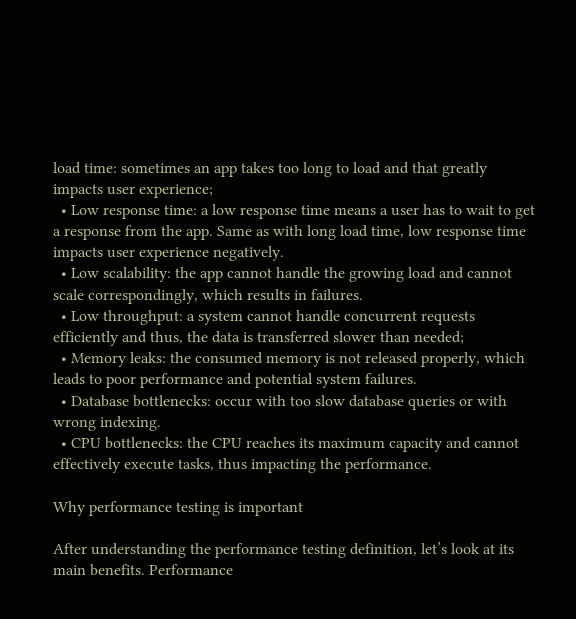load time: sometimes an app takes too long to load and that greatly impacts user experience;
  • Low response time: a low response time means a user has to wait to get a response from the app. Same as with long load time, low response time impacts user experience negatively.
  • Low scalability: the app cannot handle the growing load and cannot scale correspondingly, which results in failures.
  • Low throughput: a system cannot handle concurrent requests efficiently and thus, the data is transferred slower than needed;
  • Memory leaks: the consumed memory is not released properly, which leads to poor performance and potential system failures.
  • Database bottlenecks: occur with too slow database queries or with wrong indexing.
  • CPU bottlenecks: the CPU reaches its maximum capacity and cannot effectively execute tasks, thus impacting the performance.

Why performance testing is important

After understanding the performance testing definition, let’s look at its main benefits. Performance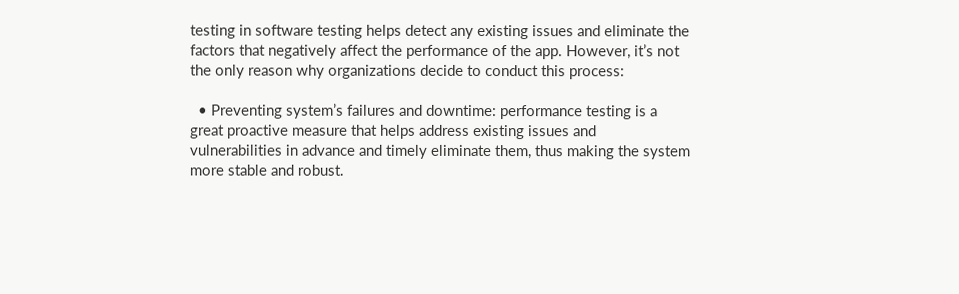testing in software testing helps detect any existing issues and eliminate the factors that negatively affect the performance of the app. However, it’s not the only reason why organizations decide to conduct this process:

  • Preventing system’s failures and downtime: performance testing is a great proactive measure that helps address existing issues and vulnerabilities in advance and timely eliminate them, thus making the system more stable and robust.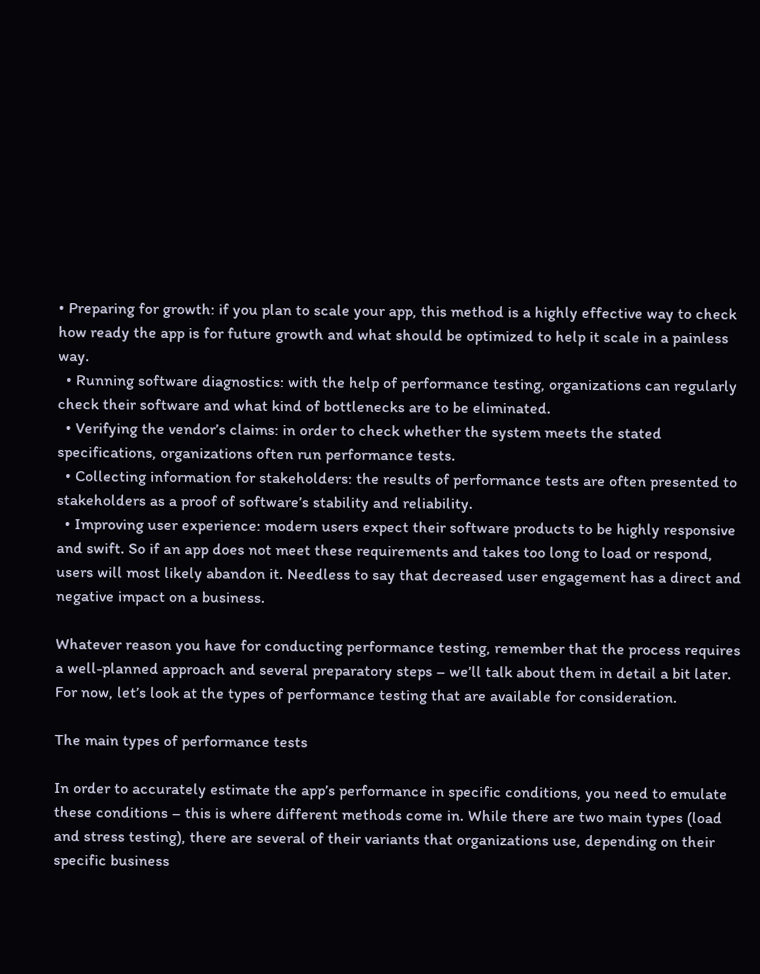• Preparing for growth: if you plan to scale your app, this method is a highly effective way to check how ready the app is for future growth and what should be optimized to help it scale in a painless way.
  • Running software diagnostics: with the help of performance testing, organizations can regularly check their software and what kind of bottlenecks are to be eliminated.
  • Verifying the vendor’s claims: in order to check whether the system meets the stated specifications, organizations often run performance tests.
  • Collecting information for stakeholders: the results of performance tests are often presented to stakeholders as a proof of software’s stability and reliability.
  • Improving user experience: modern users expect their software products to be highly responsive and swift. So if an app does not meet these requirements and takes too long to load or respond, users will most likely abandon it. Needless to say that decreased user engagement has a direct and negative impact on a business.

Whatever reason you have for conducting performance testing, remember that the process requires a well-planned approach and several preparatory steps – we’ll talk about them in detail a bit later. For now, let’s look at the types of performance testing that are available for consideration.

The main types of performance tests

In order to accurately estimate the app’s performance in specific conditions, you need to emulate these conditions – this is where different methods come in. While there are two main types (load and stress testing), there are several of their variants that organizations use, depending on their specific business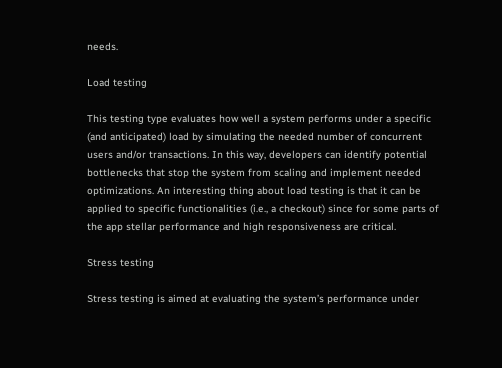needs.

Load testing

This testing type evaluates how well a system performs under a specific (and anticipated) load by simulating the needed number of concurrent users and/or transactions. In this way, developers can identify potential bottlenecks that stop the system from scaling and implement needed optimizations. An interesting thing about load testing is that it can be applied to specific functionalities (i.e., a checkout) since for some parts of the app stellar performance and high responsiveness are critical.

Stress testing

Stress testing is aimed at evaluating the system’s performance under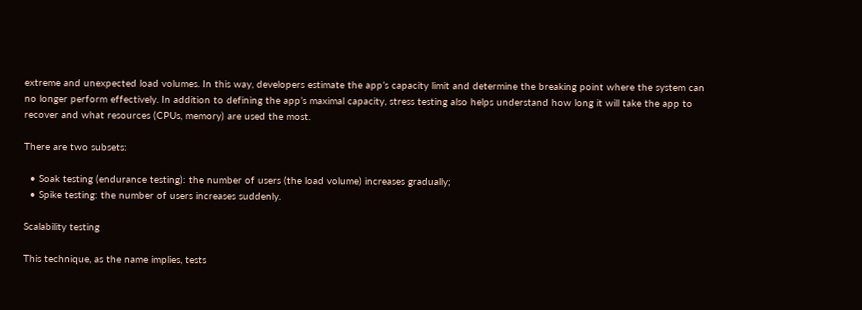extreme and unexpected load volumes. In this way, developers estimate the app’s capacity limit and determine the breaking point where the system can no longer perform effectively. In addition to defining the app’s maximal capacity, stress testing also helps understand how long it will take the app to recover and what resources (CPUs, memory) are used the most.

There are two subsets:

  • Soak testing (endurance testing): the number of users (the load volume) increases gradually;
  • Spike testing: the number of users increases suddenly.

Scalability testing

This technique, as the name implies, tests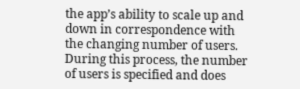the app’s ability to scale up and down in correspondence with the changing number of users. During this process, the number of users is specified and does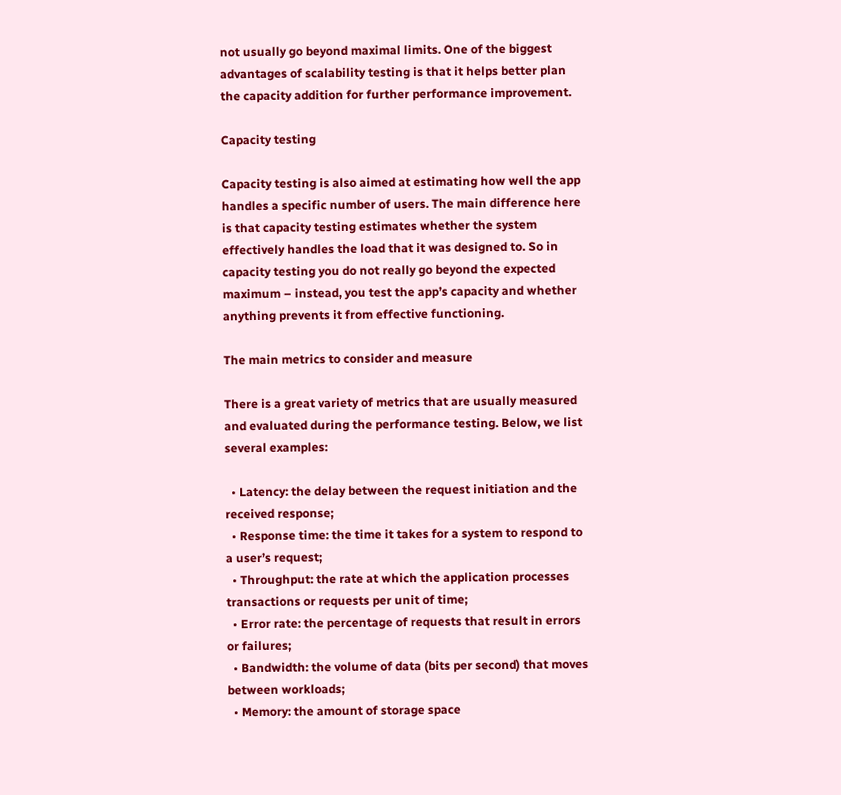not usually go beyond maximal limits. One of the biggest advantages of scalability testing is that it helps better plan the capacity addition for further performance improvement.

Capacity testing

Capacity testing is also aimed at estimating how well the app handles a specific number of users. The main difference here is that capacity testing estimates whether the system effectively handles the load that it was designed to. So in capacity testing you do not really go beyond the expected maximum – instead, you test the app’s capacity and whether anything prevents it from effective functioning.

The main metrics to consider and measure

There is a great variety of metrics that are usually measured and evaluated during the performance testing. Below, we list several examples:

  • Latency: the delay between the request initiation and the received response;
  • Response time: the time it takes for a system to respond to a user’s request;
  • Throughput: the rate at which the application processes transactions or requests per unit of time;
  • Error rate: the percentage of requests that result in errors or failures;
  • Bandwidth: the volume of data (bits per second) that moves between workloads;
  • Memory: the amount of storage space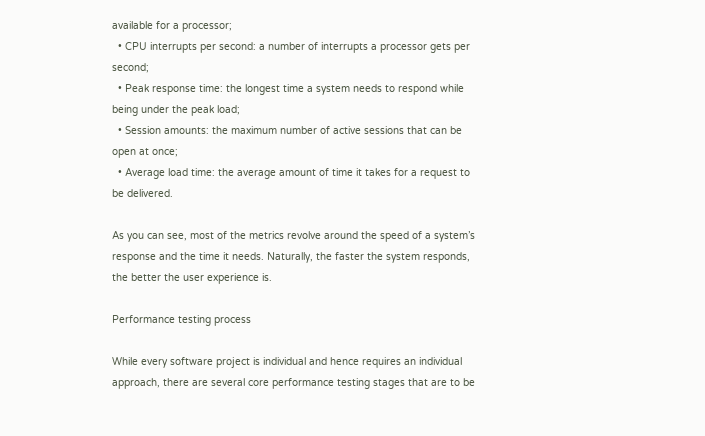available for a processor;
  • CPU interrupts per second: a number of interrupts a processor gets per second;
  • Peak response time: the longest time a system needs to respond while being under the peak load;
  • Session amounts: the maximum number of active sessions that can be open at once;
  • Average load time: the average amount of time it takes for a request to be delivered.

As you can see, most of the metrics revolve around the speed of a system’s response and the time it needs. Naturally, the faster the system responds, the better the user experience is.

Performance testing process

While every software project is individual and hence requires an individual approach, there are several core performance testing stages that are to be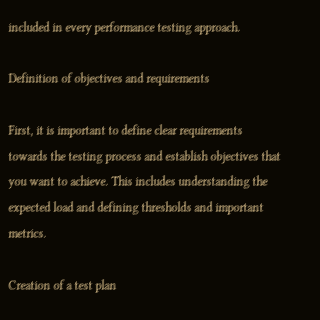included in every performance testing approach.

Definition of objectives and requirements

First, it is important to define clear requirements towards the testing process and establish objectives that you want to achieve. This includes understanding the expected load and defining thresholds and important metrics.

Creation of a test plan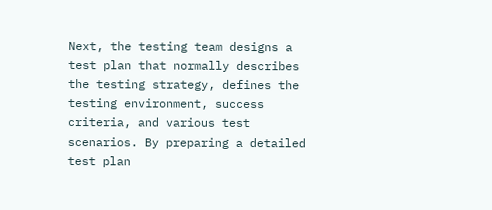Next, the testing team designs a test plan that normally describes the testing strategy, defines the testing environment, success criteria, and various test scenarios. By preparing a detailed test plan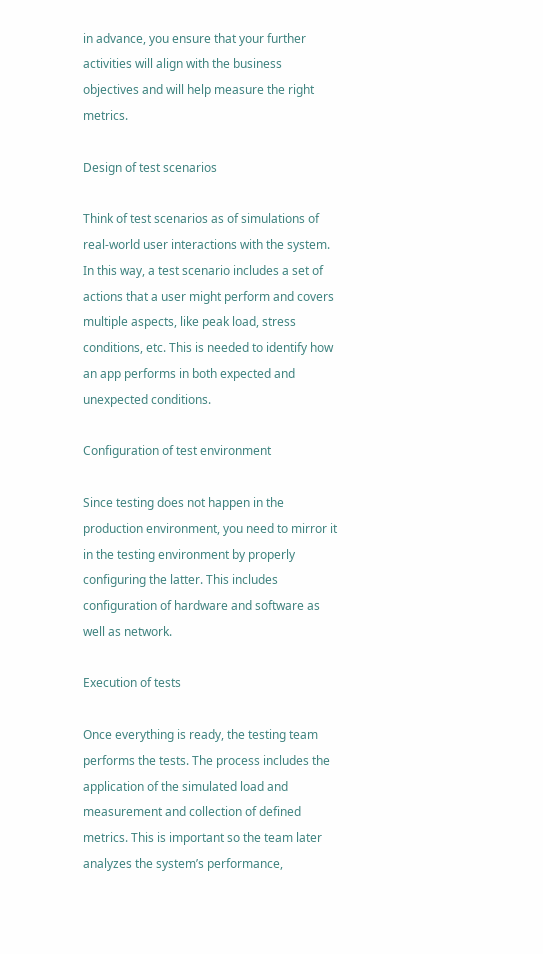in advance, you ensure that your further activities will align with the business objectives and will help measure the right metrics.

Design of test scenarios

Think of test scenarios as of simulations of real-world user interactions with the system. In this way, a test scenario includes a set of actions that a user might perform and covers multiple aspects, like peak load, stress conditions, etc. This is needed to identify how an app performs in both expected and unexpected conditions.

Configuration of test environment

Since testing does not happen in the production environment, you need to mirror it in the testing environment by properly configuring the latter. This includes configuration of hardware and software as well as network.

Execution of tests

Once everything is ready, the testing team performs the tests. The process includes the application of the simulated load and measurement and collection of defined metrics. This is important so the team later analyzes the system’s performance,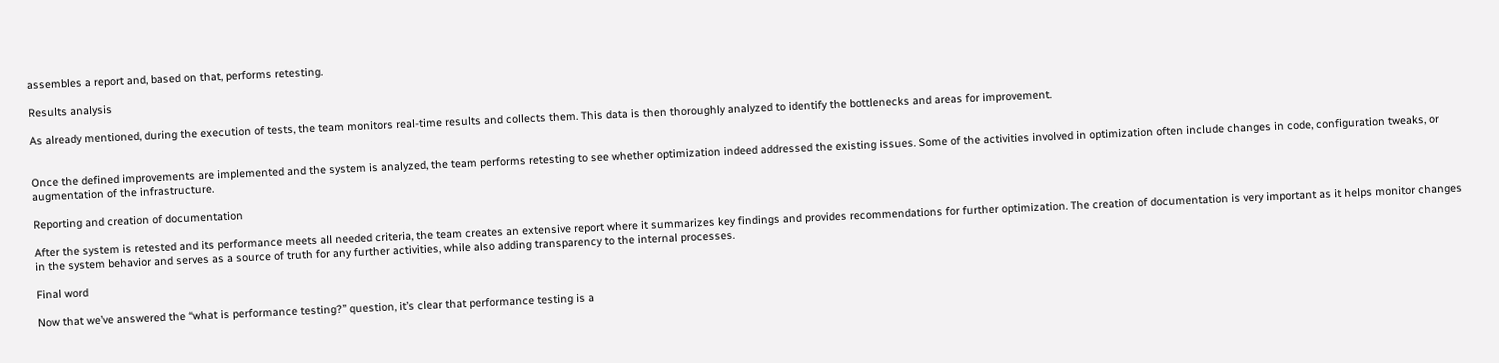assembles a report and, based on that, performs retesting.

Results analysis

As already mentioned, during the execution of tests, the team monitors real-time results and collects them. This data is then thoroughly analyzed to identify the bottlenecks and areas for improvement.


Once the defined improvements are implemented and the system is analyzed, the team performs retesting to see whether optimization indeed addressed the existing issues. Some of the activities involved in optimization often include changes in code, configuration tweaks, or augmentation of the infrastructure.

Reporting and creation of documentation

After the system is retested and its performance meets all needed criteria, the team creates an extensive report where it summarizes key findings and provides recommendations for further optimization. The creation of documentation is very important as it helps monitor changes in the system behavior and serves as a source of truth for any further activities, while also adding transparency to the internal processes.

Final word

Now that we’ve answered the “what is performance testing?” question, it’s clear that performance testing is a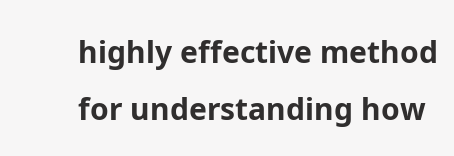highly effective method for understanding how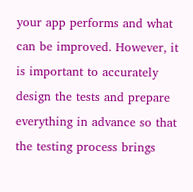your app performs and what can be improved. However, it is important to accurately design the tests and prepare everything in advance so that the testing process brings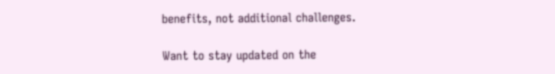benefits, not additional challenges.

Want to stay updated on the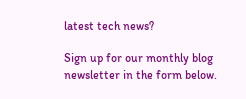latest tech news?

Sign up for our monthly blog newsletter in the form below.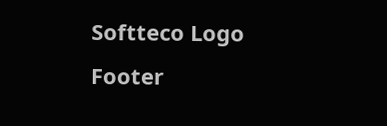Softteco Logo Footer